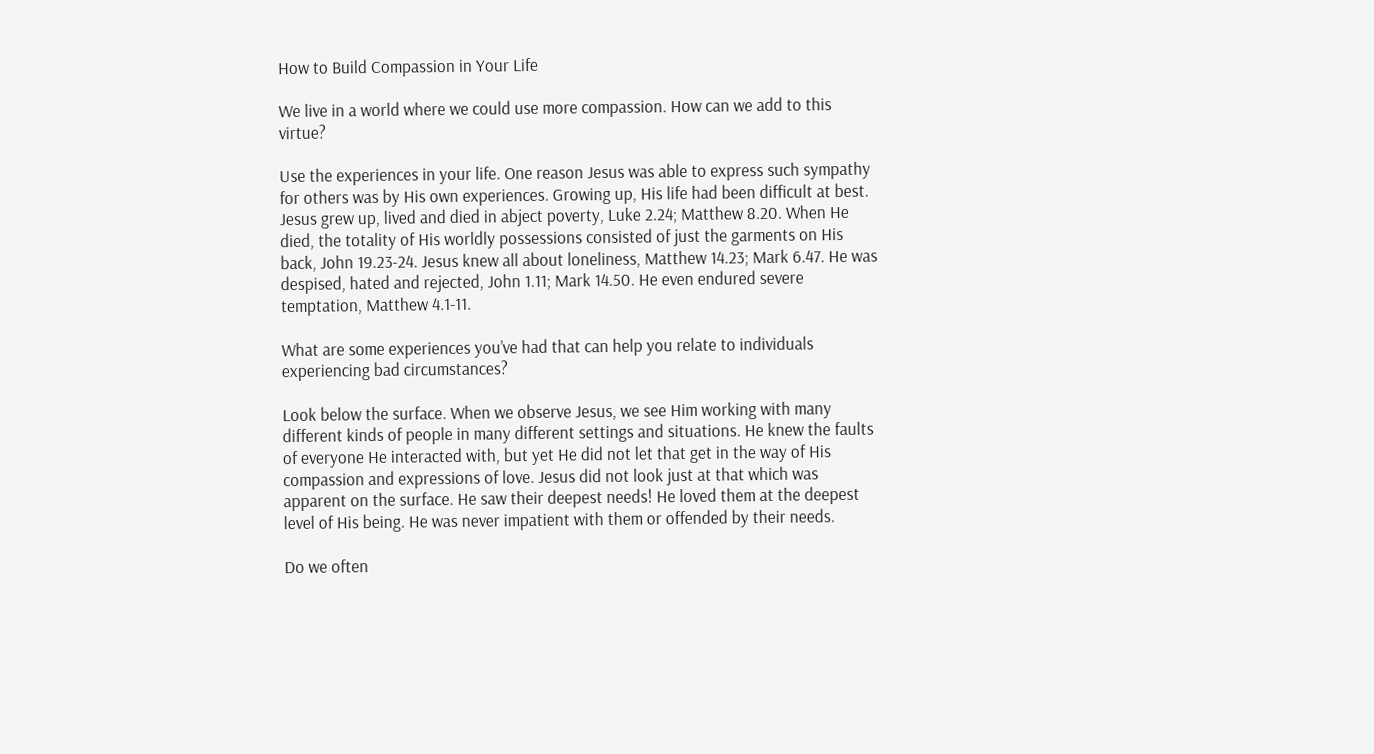How to Build Compassion in Your Life

We live in a world where we could use more compassion. How can we add to this virtue?

Use the experiences in your life. One reason Jesus was able to express such sympathy for others was by His own experiences. Growing up, His life had been difficult at best. Jesus grew up, lived and died in abject poverty, Luke 2.24; Matthew 8.20. When He died, the totality of His worldly possessions consisted of just the garments on His back, John 19.23-24. Jesus knew all about loneliness, Matthew 14.23; Mark 6.47. He was despised, hated and rejected, John 1.11; Mark 14.50. He even endured severe temptation, Matthew 4.1-11.

What are some experiences you’ve had that can help you relate to individuals experiencing bad circumstances?

Look below the surface. When we observe Jesus, we see Him working with many different kinds of people in many different settings and situations. He knew the faults of everyone He interacted with, but yet He did not let that get in the way of His compassion and expressions of love. Jesus did not look just at that which was apparent on the surface. He saw their deepest needs! He loved them at the deepest level of His being. He was never impatient with them or offended by their needs.

Do we often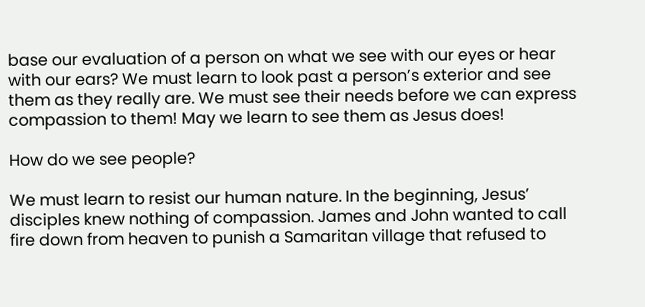base our evaluation of a person on what we see with our eyes or hear with our ears? We must learn to look past a person’s exterior and see them as they really are. We must see their needs before we can express compassion to them! May we learn to see them as Jesus does!

How do we see people?

We must learn to resist our human nature. In the beginning, Jesus’ disciples knew nothing of compassion. James and John wanted to call fire down from heaven to punish a Samaritan village that refused to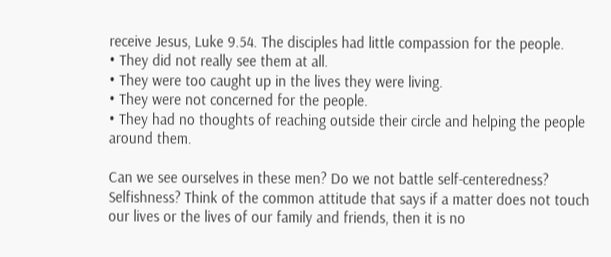receive Jesus, Luke 9.54. The disciples had little compassion for the people.
• They did not really see them at all.
• They were too caught up in the lives they were living.
• They were not concerned for the people.
• They had no thoughts of reaching outside their circle and helping the people around them.

Can we see ourselves in these men? Do we not battle self-centeredness? Selfishness? Think of the common attitude that says if a matter does not touch our lives or the lives of our family and friends, then it is no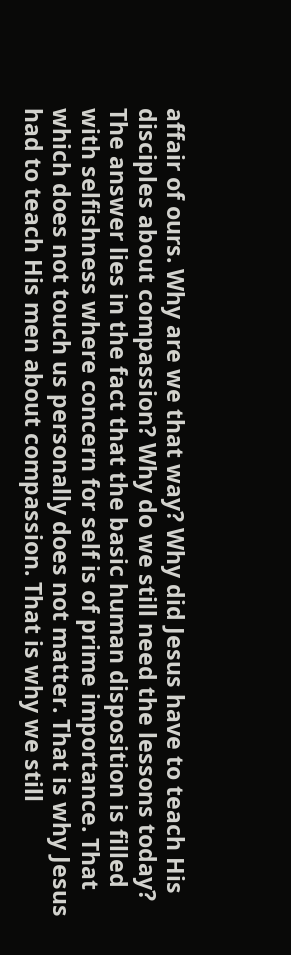affair of ours. Why are we that way? Why did Jesus have to teach His disciples about compassion? Why do we still need the lessons today? The answer lies in the fact that the basic human disposition is filled with selfishness where concern for self is of prime importance. That which does not touch us personally does not matter. That is why Jesus had to teach His men about compassion. That is why we still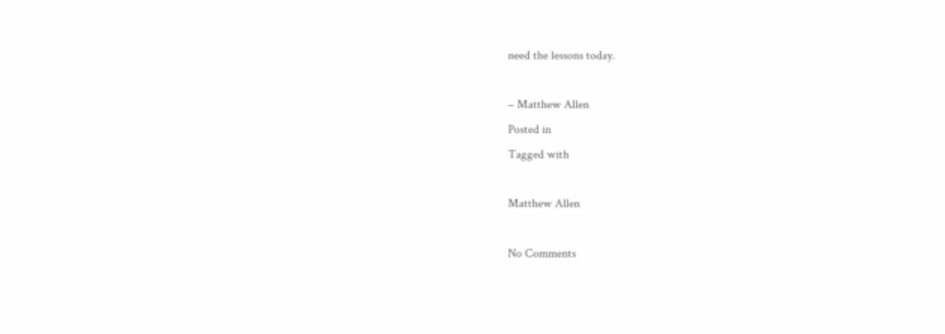need the lessons today.

– Matthew Allen
Posted in
Tagged with

Matthew Allen

No Comments